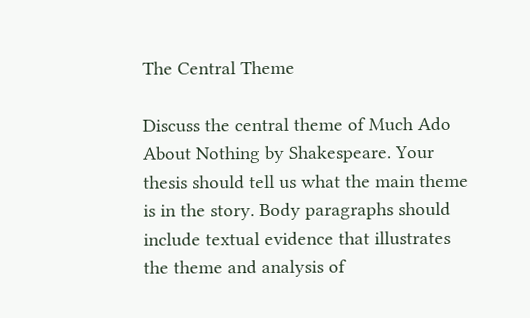The Central Theme

Discuss the central theme of Much Ado About Nothing by Shakespeare. Your thesis should tell us what the main theme is in the story. Body paragraphs should include textual evidence that illustrates the theme and analysis of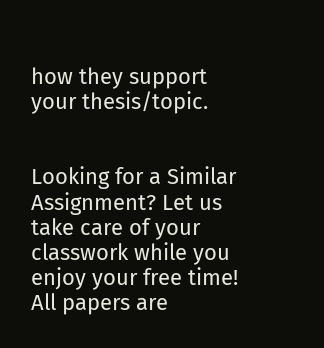how they support your thesis/topic.


Looking for a Similar Assignment? Let us take care of your classwork while you enjoy your free time! All papers are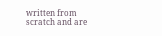written from scratch and are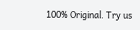100% Original. Try us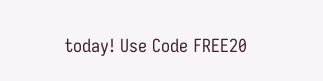today! Use Code FREE20